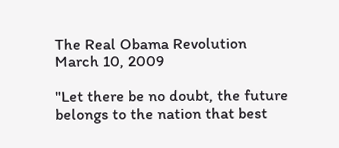The Real Obama Revolution
March 10, 2009

"Let there be no doubt, the future belongs to the nation that best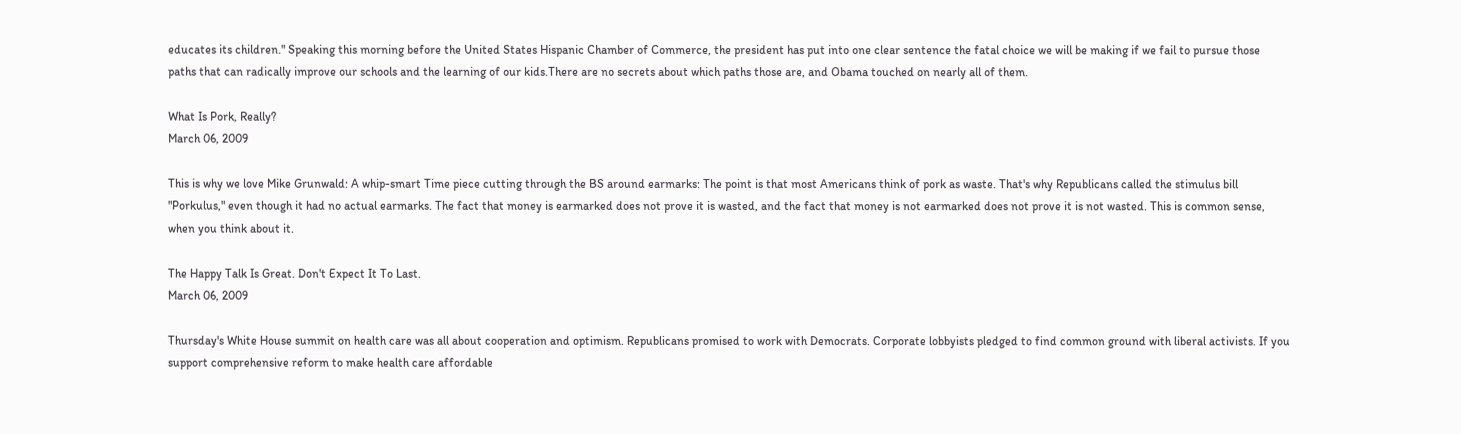educates its children." Speaking this morning before the United States Hispanic Chamber of Commerce, the president has put into one clear sentence the fatal choice we will be making if we fail to pursue those paths that can radically improve our schools and the learning of our kids.There are no secrets about which paths those are, and Obama touched on nearly all of them.

What Is Pork, Really?
March 06, 2009

This is why we love Mike Grunwald: A whip-smart Time piece cutting through the BS around earmarks: The point is that most Americans think of pork as waste. That's why Republicans called the stimulus bill "Porkulus," even though it had no actual earmarks. The fact that money is earmarked does not prove it is wasted, and the fact that money is not earmarked does not prove it is not wasted. This is common sense, when you think about it.

The Happy Talk Is Great. Don't Expect It To Last.
March 06, 2009

Thursday's White House summit on health care was all about cooperation and optimism. Republicans promised to work with Democrats. Corporate lobbyists pledged to find common ground with liberal activists. If you support comprehensive reform to make health care affordable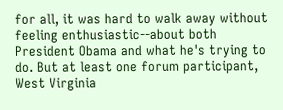for all, it was hard to walk away without feeling enthusiastic--about both President Obama and what he's trying to do. But at least one forum participant, West Virginia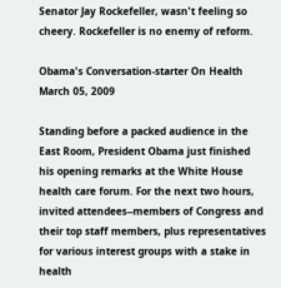Senator Jay Rockefeller, wasn't feeling so cheery. Rockefeller is no enemy of reform.

Obama's Conversation-starter On Health
March 05, 2009

Standing before a packed audience in the East Room, President Obama just finished his opening remarks at the White House health care forum. For the next two hours, invited attendees--members of Congress and their top staff members, plus representatives for various interest groups with a stake in health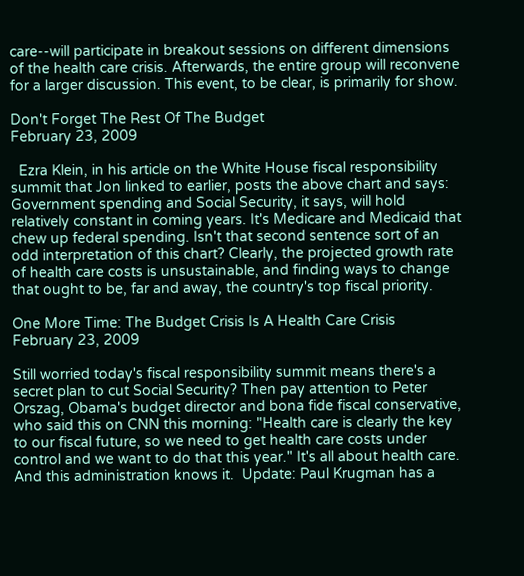care--will participate in breakout sessions on different dimensions of the health care crisis. Afterwards, the entire group will reconvene for a larger discussion. This event, to be clear, is primarily for show.

Don't Forget The Rest Of The Budget
February 23, 2009

  Ezra Klein, in his article on the White House fiscal responsibility summit that Jon linked to earlier, posts the above chart and says: Government spending and Social Security, it says, will hold relatively constant in coming years. It's Medicare and Medicaid that chew up federal spending. Isn't that second sentence sort of an odd interpretation of this chart? Clearly, the projected growth rate of health care costs is unsustainable, and finding ways to change that ought to be, far and away, the country's top fiscal priority.

One More Time: The Budget Crisis Is A Health Care Crisis
February 23, 2009

Still worried today's fiscal responsibility summit means there's a secret plan to cut Social Security? Then pay attention to Peter Orszag, Obama's budget director and bona fide fiscal conservative, who said this on CNN this morning: "Health care is clearly the key to our fiscal future, so we need to get health care costs under control and we want to do that this year." It's all about health care. And this administration knows it.  Update: Paul Krugman has a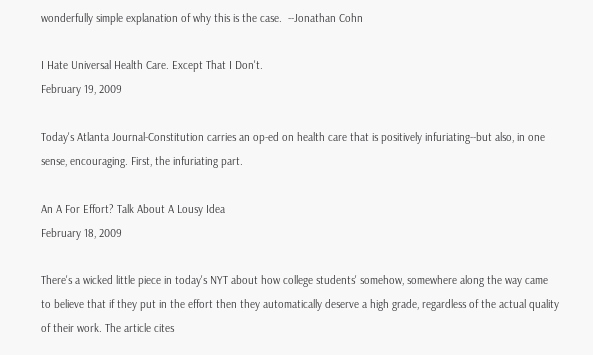wonderfully simple explanation of why this is the case.  --Jonathan Cohn

I Hate Universal Health Care. Except That I Don't.
February 19, 2009

Today's Atlanta Journal-Constitution carries an op-ed on health care that is positively infuriating--but also, in one sense, encouraging. First, the infuriating part.

An A For Effort? Talk About A Lousy Idea
February 18, 2009

There's a wicked little piece in today's NYT about how college students' somehow, somewhere along the way came to believe that if they put in the effort then they automatically deserve a high grade, regardless of the actual quality of their work. The article cites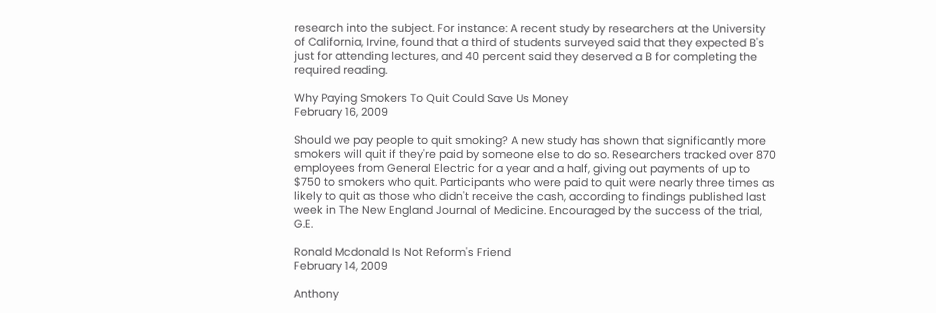research into the subject. For instance: A recent study by researchers at the University of California, Irvine, found that a third of students surveyed said that they expected B's just for attending lectures, and 40 percent said they deserved a B for completing the required reading.

Why Paying Smokers To Quit Could Save Us Money
February 16, 2009

Should we pay people to quit smoking? A new study has shown that significantly more smokers will quit if they're paid by someone else to do so. Researchers tracked over 870 employees from General Electric for a year and a half, giving out payments of up to $750 to smokers who quit. Participants who were paid to quit were nearly three times as likely to quit as those who didn't receive the cash, according to findings published last week in The New England Journal of Medicine. Encouraged by the success of the trial, G.E.

Ronald Mcdonald Is Not Reform's Friend
February 14, 2009

Anthony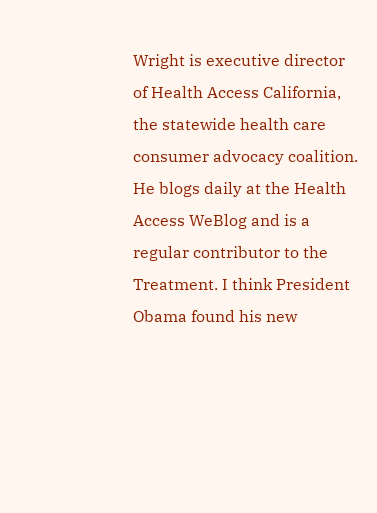Wright is executive director of Health Access California, the statewide health care consumer advocacy coalition. He blogs daily at the Health Access WeBlog and is a regular contributor to the Treatment. I think President Obama found his new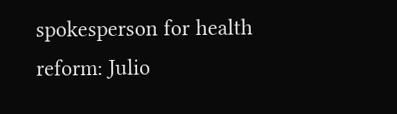spokesperson for health reform: Julio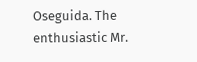Oseguida. The enthusiastic Mr.